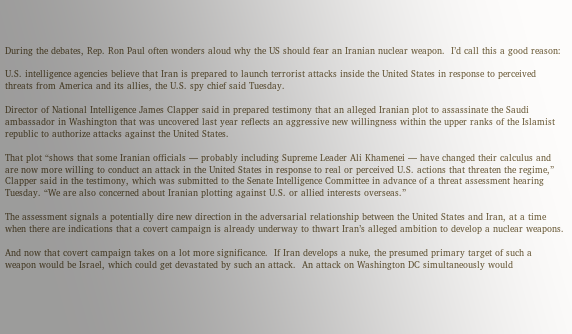During the debates, Rep. Ron Paul often wonders aloud why the US should fear an Iranian nuclear weapon.  I’d call this a good reason:

U.S. intelligence agencies believe that Iran is prepared to launch terrorist attacks inside the United States in response to perceived threats from America and its allies, the U.S. spy chief said Tuesday.

Director of National Intelligence James Clapper said in prepared testimony that an alleged Iranian plot to assassinate the Saudi ambassador in Washington that was uncovered last year reflects an aggressive new willingness within the upper ranks of the Islamist republic to authorize attacks against the United States.

That plot “shows that some Iranian officials — probably including Supreme Leader Ali Khamenei — have changed their calculus and are now more willing to conduct an attack in the United States in response to real or perceived U.S. actions that threaten the regime,” Clapper said in the testimony, which was submitted to the Senate Intelligence Committee in advance of a threat assessment hearing Tuesday. “We are also concerned about Iranian plotting against U.S. or allied interests overseas.”

The assessment signals a potentially dire new direction in the adversarial relationship between the United States and Iran, at a time when there are indications that a covert campaign is already underway to thwart Iran’s alleged ambition to develop a nuclear weapons.

And now that covert campaign takes on a lot more significance.  If Iran develops a nuke, the presumed primary target of such a weapon would be Israel, which could get devastated by such an attack.  An attack on Washington DC simultaneously would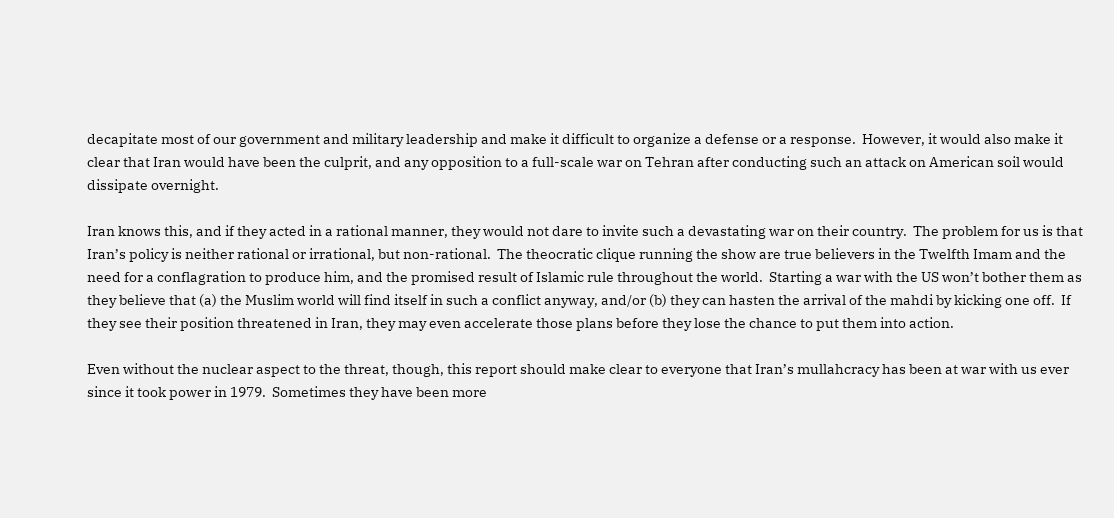decapitate most of our government and military leadership and make it difficult to organize a defense or a response.  However, it would also make it clear that Iran would have been the culprit, and any opposition to a full-scale war on Tehran after conducting such an attack on American soil would dissipate overnight.

Iran knows this, and if they acted in a rational manner, they would not dare to invite such a devastating war on their country.  The problem for us is that Iran’s policy is neither rational or irrational, but non-rational.  The theocratic clique running the show are true believers in the Twelfth Imam and the need for a conflagration to produce him, and the promised result of Islamic rule throughout the world.  Starting a war with the US won’t bother them as they believe that (a) the Muslim world will find itself in such a conflict anyway, and/or (b) they can hasten the arrival of the mahdi by kicking one off.  If they see their position threatened in Iran, they may even accelerate those plans before they lose the chance to put them into action.

Even without the nuclear aspect to the threat, though, this report should make clear to everyone that Iran’s mullahcracy has been at war with us ever since it took power in 1979.  Sometimes they have been more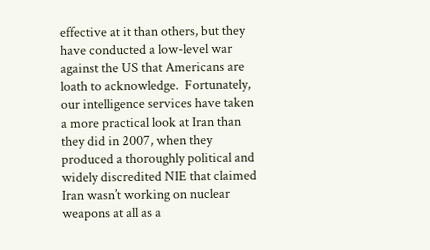effective at it than others, but they have conducted a low-level war against the US that Americans are loath to acknowledge.  Fortunately, our intelligence services have taken a more practical look at Iran than they did in 2007, when they produced a thoroughly political and widely discredited NIE that claimed Iran wasn’t working on nuclear weapons at all as a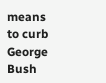means to curb George Bush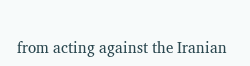from acting against the Iranian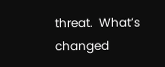threat.  What’s changed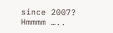since 2007?  Hmmmm …..